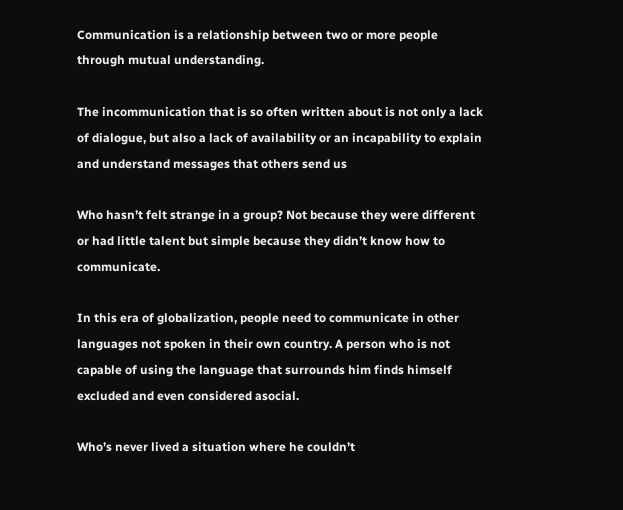Communication is a relationship between two or more people through mutual understanding.

The incommunication that is so often written about is not only a lack of dialogue, but also a lack of availability or an incapability to explain and understand messages that others send us

Who hasn’t felt strange in a group? Not because they were different or had little talent but simple because they didn’t know how to communicate.

In this era of globalization, people need to communicate in other languages not spoken in their own country. A person who is not capable of using the language that surrounds him finds himself excluded and even considered asocial.

Who’s never lived a situation where he couldn’t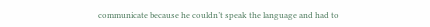communicate because he couldn’t speak the language and had to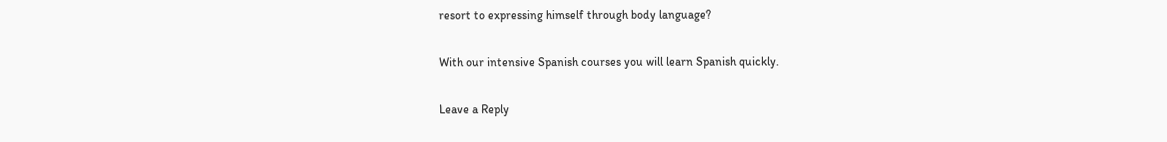resort to expressing himself through body language?

With our intensive Spanish courses you will learn Spanish quickly.

Leave a Reply